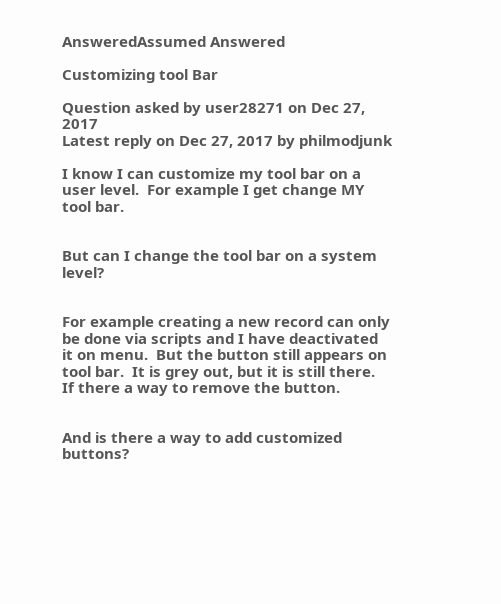AnsweredAssumed Answered

Customizing tool Bar

Question asked by user28271 on Dec 27, 2017
Latest reply on Dec 27, 2017 by philmodjunk

I know I can customize my tool bar on a user level.  For example I get change MY tool bar.


But can I change the tool bar on a system level?


For example creating a new record can only be done via scripts and I have deactivated it on menu.  But the button still appears on tool bar.  It is grey out, but it is still there.  If there a way to remove the button.


And is there a way to add customized buttons?